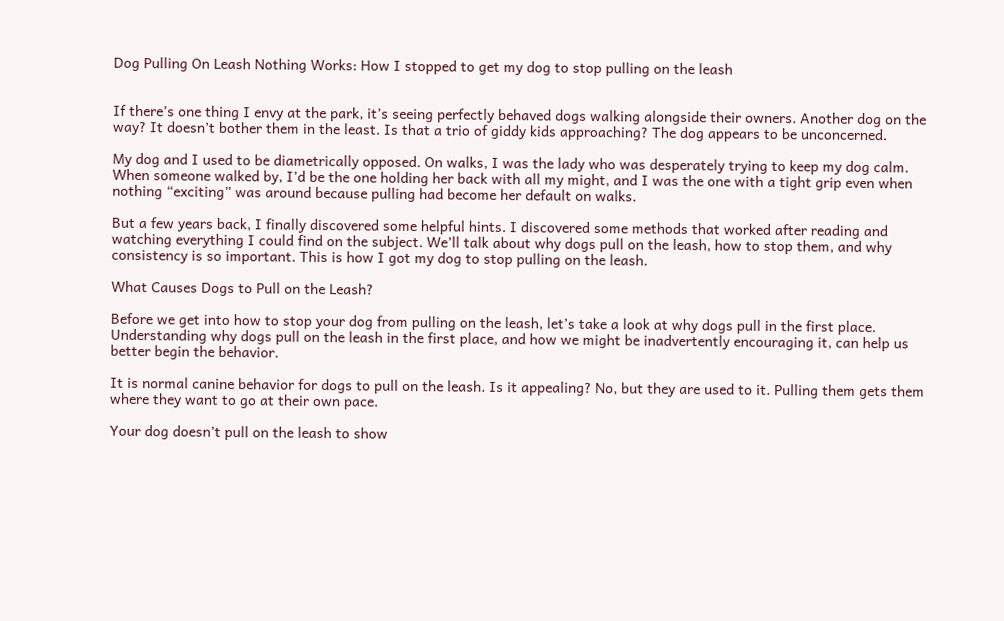Dog Pulling On Leash Nothing Works: How I stopped to get my dog to stop pulling on the leash


If there’s one thing I envy at the park, it’s seeing perfectly behaved dogs walking alongside their owners. Another dog on the way? It doesn’t bother them in the least. Is that a trio of giddy kids approaching? The dog appears to be unconcerned.

My dog and I used to be diametrically opposed. On walks, I was the lady who was desperately trying to keep my dog calm. When someone walked by, I’d be the one holding her back with all my might, and I was the one with a tight grip even when nothing “exciting” was around because pulling had become her default on walks.

But a few years back, I finally discovered some helpful hints. I discovered some methods that worked after reading and watching everything I could find on the subject. We’ll talk about why dogs pull on the leash, how to stop them, and why consistency is so important. This is how I got my dog to stop pulling on the leash.

What Causes Dogs to Pull on the Leash?

Before we get into how to stop your dog from pulling on the leash, let’s take a look at why dogs pull in the first place. Understanding why dogs pull on the leash in the first place, and how we might be inadvertently encouraging it, can help us better begin the behavior.

It is normal canine behavior for dogs to pull on the leash. Is it appealing? No, but they are used to it. Pulling them gets them where they want to go at their own pace.

Your dog doesn’t pull on the leash to show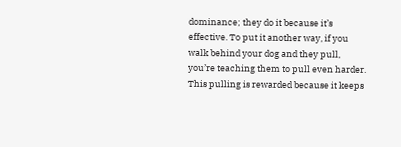dominance; they do it because it’s effective. To put it another way, if you walk behind your dog and they pull, you’re teaching them to pull even harder. This pulling is rewarded because it keeps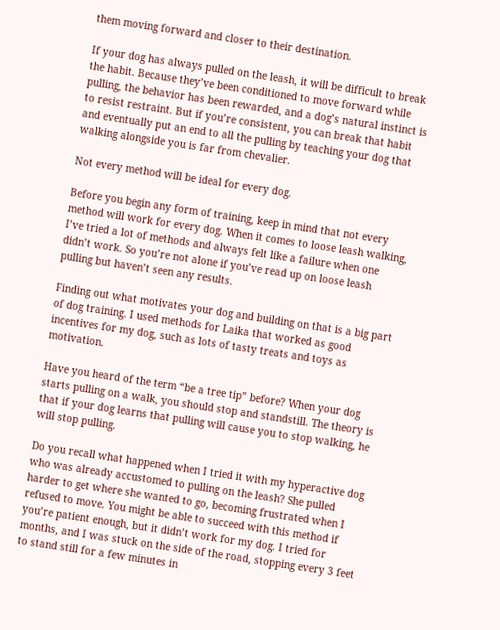them moving forward and closer to their destination.

If your dog has always pulled on the leash, it will be difficult to break the habit. Because they’ve been conditioned to move forward while pulling, the behavior has been rewarded, and a dog’s natural instinct is to resist restraint. But if you’re consistent, you can break that habit and eventually put an end to all the pulling by teaching your dog that walking alongside you is far from chevalier.

Not every method will be ideal for every dog.

Before you begin any form of training, keep in mind that not every method will work for every dog. When it comes to loose leash walking, I’ve tried a lot of methods and always felt like a failure when one didn’t work. So you’re not alone if you’ve read up on loose leash pulling but haven’t seen any results.

Finding out what motivates your dog and building on that is a big part of dog training. I used methods for Laika that worked as good incentives for my dog, such as lots of tasty treats and toys as motivation.

Have you heard of the term “be a tree tip” before? When your dog starts pulling on a walk, you should stop and standstill. The theory is that if your dog learns that pulling will cause you to stop walking, he will stop pulling.

Do you recall what happened when I tried it with my hyperactive dog who was already accustomed to pulling on the leash? She pulled harder to get where she wanted to go, becoming frustrated when I refused to move. You might be able to succeed with this method if you’re patient enough, but it didn’t work for my dog. I tried for months, and I was stuck on the side of the road, stopping every 3 feet to stand still for a few minutes in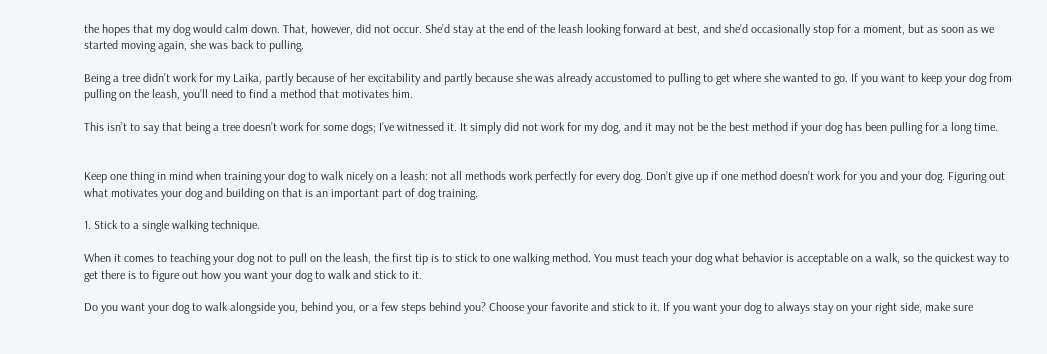the hopes that my dog would calm down. That, however, did not occur. She’d stay at the end of the leash looking forward at best, and she’d occasionally stop for a moment, but as soon as we started moving again, she was back to pulling.

Being a tree didn’t work for my Laika, partly because of her excitability and partly because she was already accustomed to pulling to get where she wanted to go. If you want to keep your dog from pulling on the leash, you’ll need to find a method that motivates him.

This isn’t to say that being a tree doesn’t work for some dogs; I’ve witnessed it. It simply did not work for my dog, and it may not be the best method if your dog has been pulling for a long time.


Keep one thing in mind when training your dog to walk nicely on a leash: not all methods work perfectly for every dog. Don’t give up if one method doesn’t work for you and your dog. Figuring out what motivates your dog and building on that is an important part of dog training.

1. Stick to a single walking technique.

When it comes to teaching your dog not to pull on the leash, the first tip is to stick to one walking method. You must teach your dog what behavior is acceptable on a walk, so the quickest way to get there is to figure out how you want your dog to walk and stick to it.

Do you want your dog to walk alongside you, behind you, or a few steps behind you? Choose your favorite and stick to it. If you want your dog to always stay on your right side, make sure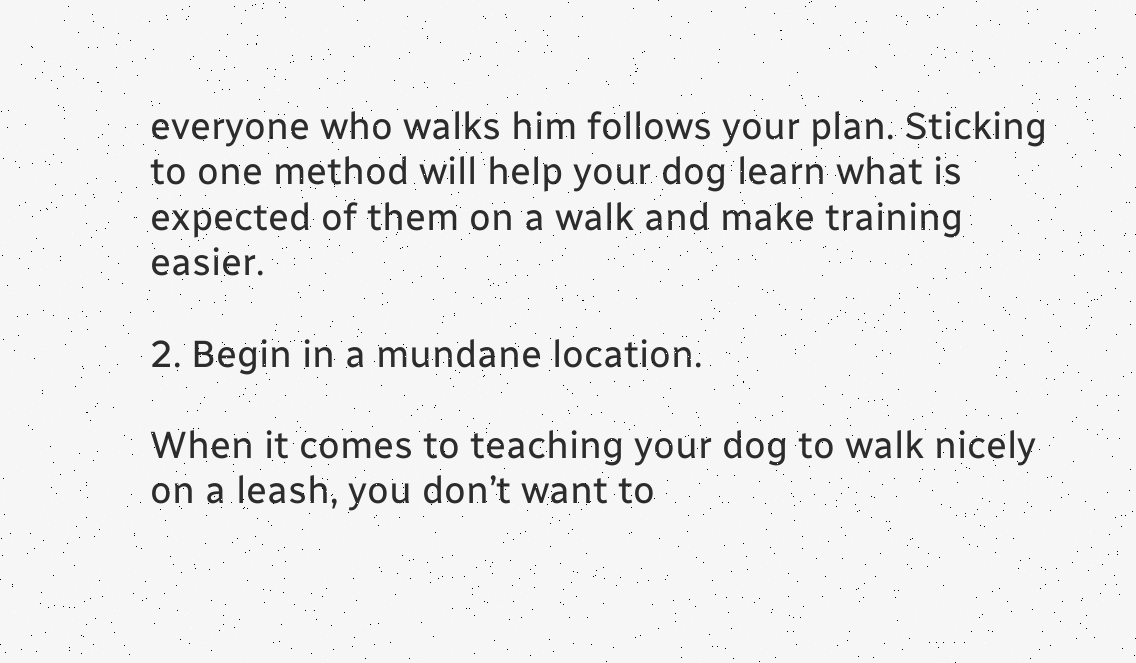everyone who walks him follows your plan. Sticking to one method will help your dog learn what is expected of them on a walk and make training easier.

2. Begin in a mundane location.

When it comes to teaching your dog to walk nicely on a leash, you don’t want to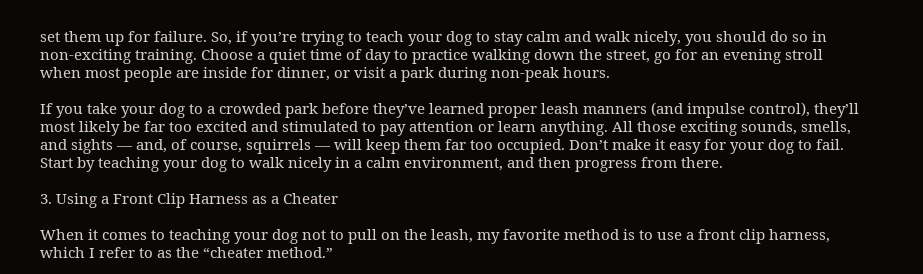set them up for failure. So, if you’re trying to teach your dog to stay calm and walk nicely, you should do so in non-exciting training. Choose a quiet time of day to practice walking down the street, go for an evening stroll when most people are inside for dinner, or visit a park during non-peak hours.

If you take your dog to a crowded park before they’ve learned proper leash manners (and impulse control), they’ll most likely be far too excited and stimulated to pay attention or learn anything. All those exciting sounds, smells, and sights — and, of course, squirrels — will keep them far too occupied. Don’t make it easy for your dog to fail. Start by teaching your dog to walk nicely in a calm environment, and then progress from there.

3. Using a Front Clip Harness as a Cheater

When it comes to teaching your dog not to pull on the leash, my favorite method is to use a front clip harness, which I refer to as the “cheater method.”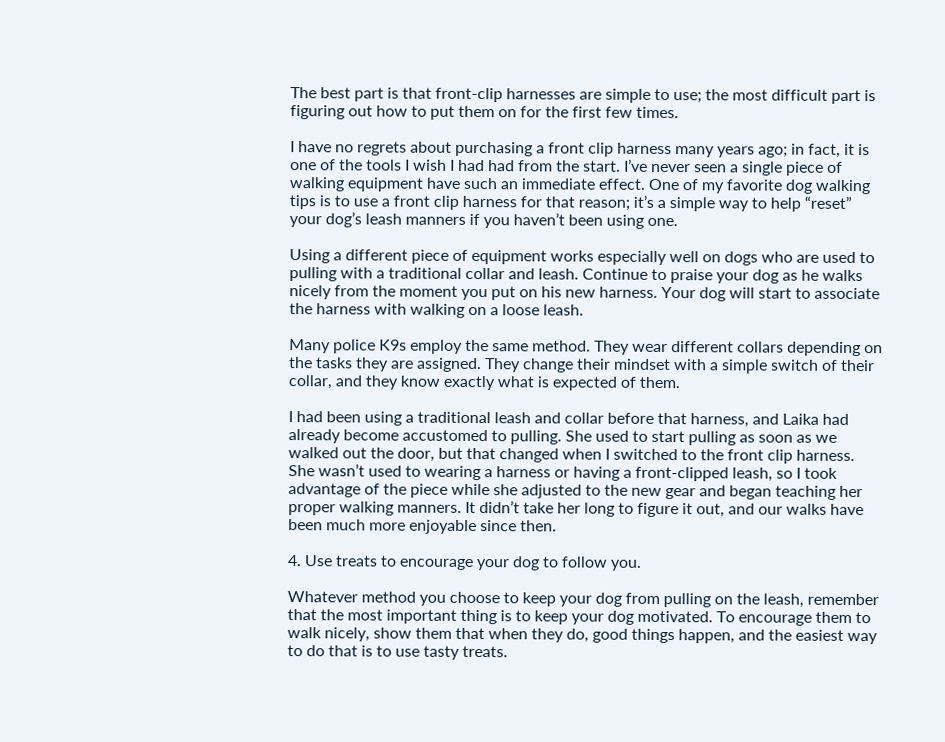The best part is that front-clip harnesses are simple to use; the most difficult part is figuring out how to put them on for the first few times.

I have no regrets about purchasing a front clip harness many years ago; in fact, it is one of the tools I wish I had had from the start. I’ve never seen a single piece of walking equipment have such an immediate effect. One of my favorite dog walking tips is to use a front clip harness for that reason; it’s a simple way to help “reset” your dog’s leash manners if you haven’t been using one.

Using a different piece of equipment works especially well on dogs who are used to pulling with a traditional collar and leash. Continue to praise your dog as he walks nicely from the moment you put on his new harness. Your dog will start to associate the harness with walking on a loose leash.

Many police K9s employ the same method. They wear different collars depending on the tasks they are assigned. They change their mindset with a simple switch of their collar, and they know exactly what is expected of them.

I had been using a traditional leash and collar before that harness, and Laika had already become accustomed to pulling. She used to start pulling as soon as we walked out the door, but that changed when I switched to the front clip harness. She wasn’t used to wearing a harness or having a front-clipped leash, so I took advantage of the piece while she adjusted to the new gear and began teaching her proper walking manners. It didn’t take her long to figure it out, and our walks have been much more enjoyable since then.

4. Use treats to encourage your dog to follow you.

Whatever method you choose to keep your dog from pulling on the leash, remember that the most important thing is to keep your dog motivated. To encourage them to walk nicely, show them that when they do, good things happen, and the easiest way to do that is to use tasty treats.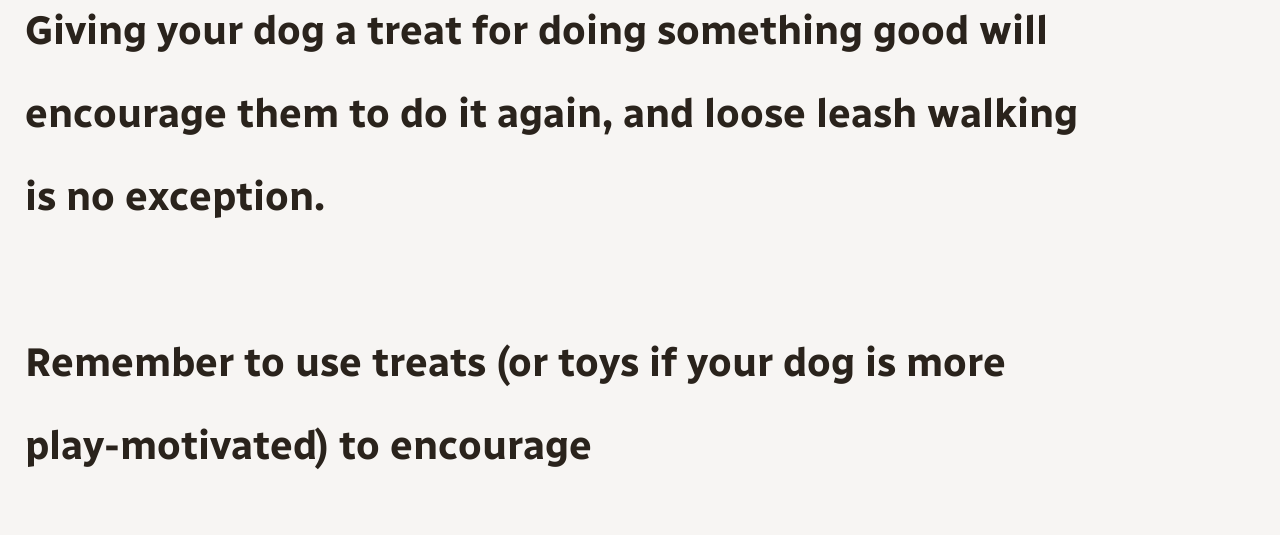Giving your dog a treat for doing something good will encourage them to do it again, and loose leash walking is no exception.

Remember to use treats (or toys if your dog is more play-motivated) to encourage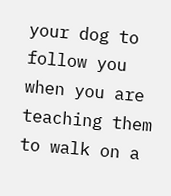your dog to follow you when you are teaching them to walk on a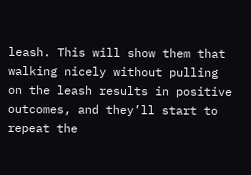leash. This will show them that walking nicely without pulling on the leash results in positive outcomes, and they’ll start to repeat the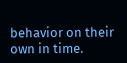behavior on their own in time.